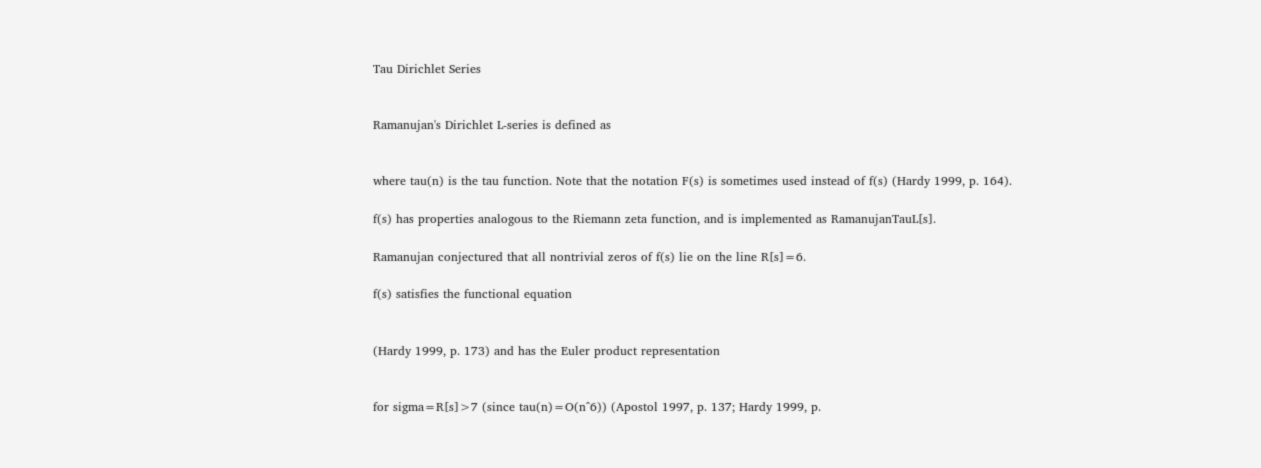Tau Dirichlet Series


Ramanujan's Dirichlet L-series is defined as


where tau(n) is the tau function. Note that the notation F(s) is sometimes used instead of f(s) (Hardy 1999, p. 164).

f(s) has properties analogous to the Riemann zeta function, and is implemented as RamanujanTauL[s].

Ramanujan conjectured that all nontrivial zeros of f(s) lie on the line R[s]=6.

f(s) satisfies the functional equation


(Hardy 1999, p. 173) and has the Euler product representation


for sigma=R[s]>7 (since tau(n)=O(n^6)) (Apostol 1997, p. 137; Hardy 1999, p.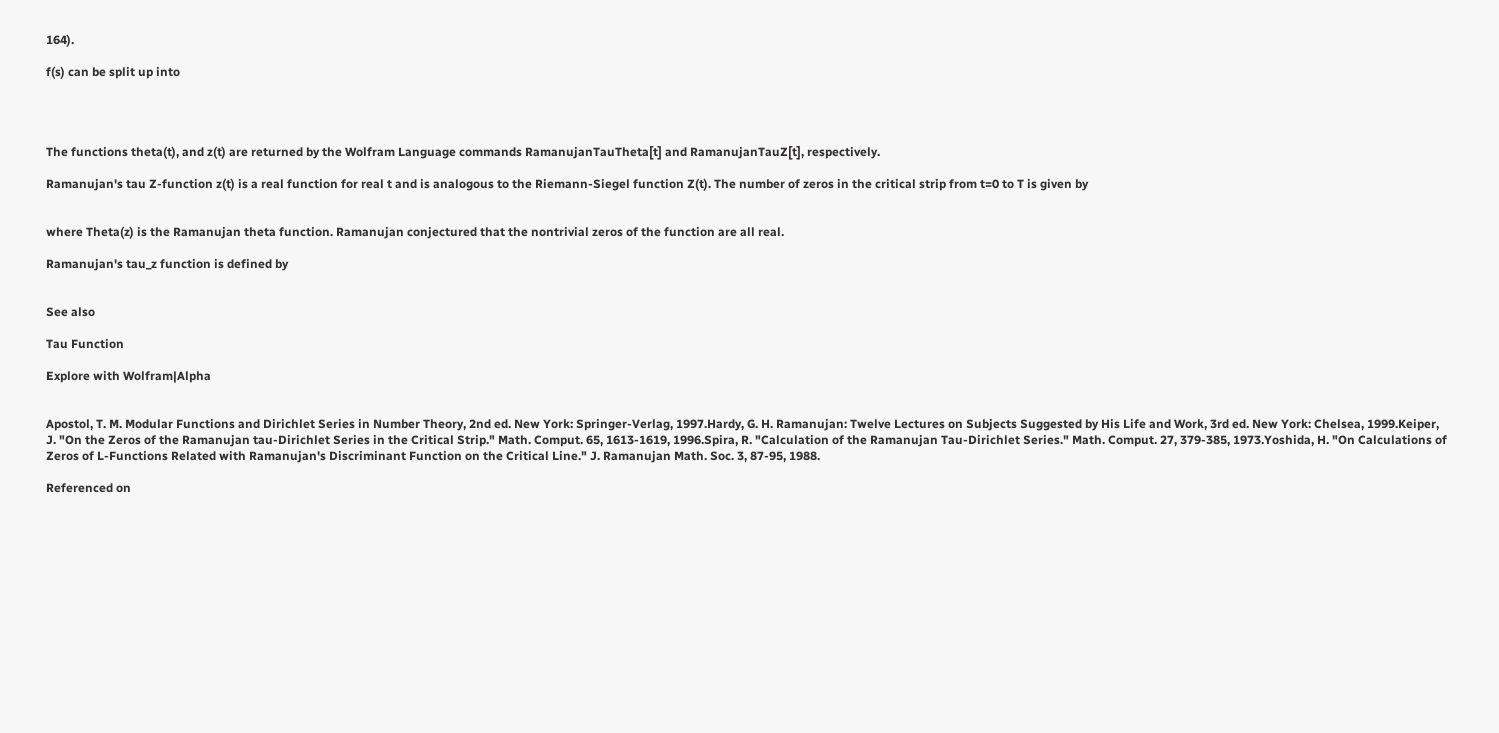164).

f(s) can be split up into




The functions theta(t), and z(t) are returned by the Wolfram Language commands RamanujanTauTheta[t] and RamanujanTauZ[t], respectively.

Ramanujan's tau Z-function z(t) is a real function for real t and is analogous to the Riemann-Siegel function Z(t). The number of zeros in the critical strip from t=0 to T is given by


where Theta(z) is the Ramanujan theta function. Ramanujan conjectured that the nontrivial zeros of the function are all real.

Ramanujan's tau_z function is defined by


See also

Tau Function

Explore with Wolfram|Alpha


Apostol, T. M. Modular Functions and Dirichlet Series in Number Theory, 2nd ed. New York: Springer-Verlag, 1997.Hardy, G. H. Ramanujan: Twelve Lectures on Subjects Suggested by His Life and Work, 3rd ed. New York: Chelsea, 1999.Keiper, J. "On the Zeros of the Ramanujan tau-Dirichlet Series in the Critical Strip." Math. Comput. 65, 1613-1619, 1996.Spira, R. "Calculation of the Ramanujan Tau-Dirichlet Series." Math. Comput. 27, 379-385, 1973.Yoshida, H. "On Calculations of Zeros of L-Functions Related with Ramanujan's Discriminant Function on the Critical Line." J. Ramanujan Math. Soc. 3, 87-95, 1988.

Referenced on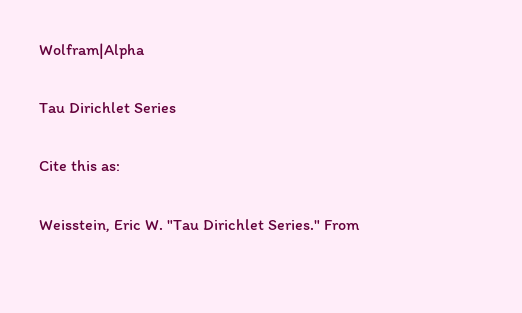Wolfram|Alpha

Tau Dirichlet Series

Cite this as:

Weisstein, Eric W. "Tau Dirichlet Series." From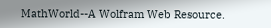MathWorld--A Wolfram Web Resource.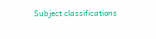Subject classifications